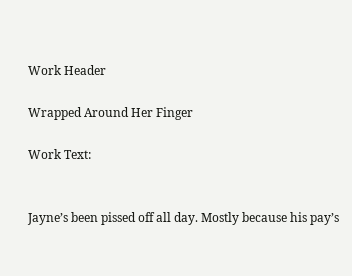Work Header

Wrapped Around Her Finger

Work Text:


Jayne’s been pissed off all day. Mostly because his pay’s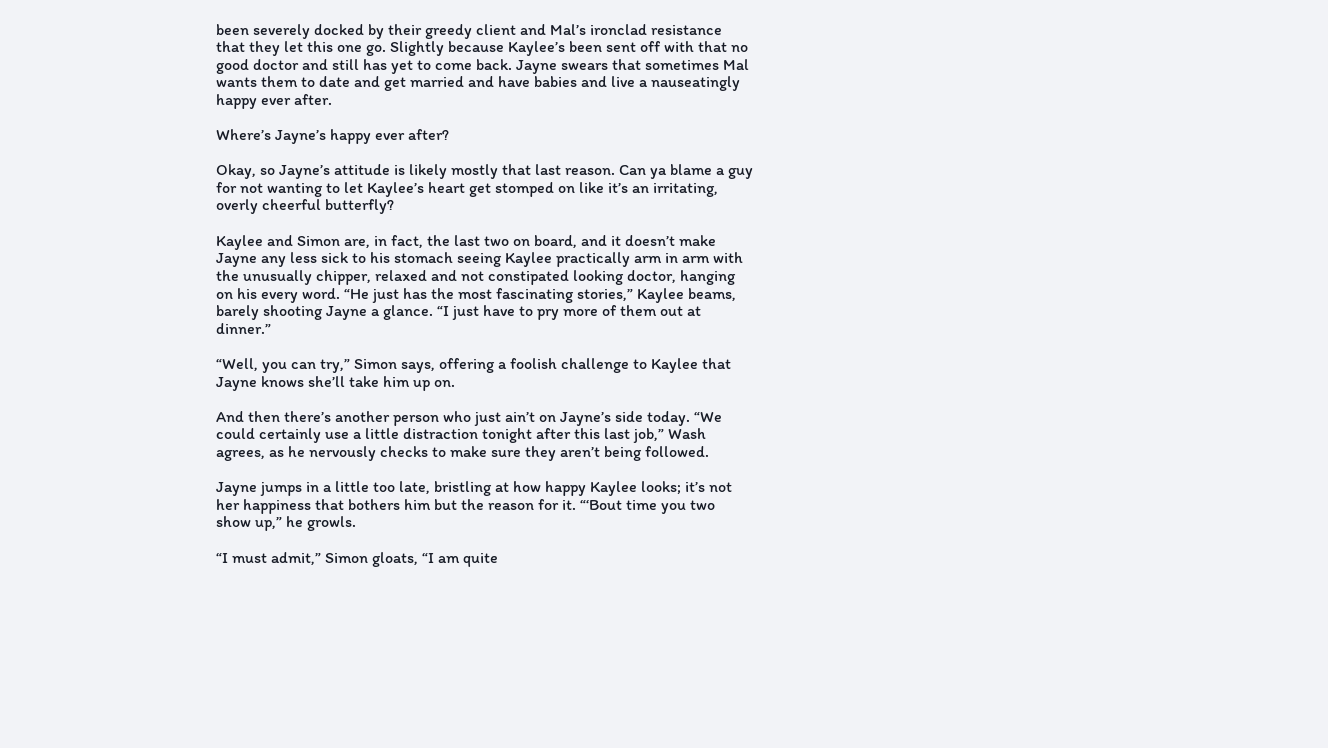been severely docked by their greedy client and Mal’s ironclad resistance that they let this one go. Slightly because Kaylee’s been sent off with that no good doctor and still has yet to come back. Jayne swears that sometimes Mal wants them to date and get married and have babies and live a nauseatingly happy ever after.

Where’s Jayne’s happy ever after?

Okay, so Jayne’s attitude is likely mostly that last reason. Can ya blame a guy for not wanting to let Kaylee’s heart get stomped on like it’s an irritating, overly cheerful butterfly?

Kaylee and Simon are, in fact, the last two on board, and it doesn’t make Jayne any less sick to his stomach seeing Kaylee practically arm in arm with the unusually chipper, relaxed and not constipated looking doctor, hanging on his every word. “He just has the most fascinating stories,” Kaylee beams, barely shooting Jayne a glance. “I just have to pry more of them out at dinner.”

“Well, you can try,” Simon says, offering a foolish challenge to Kaylee that Jayne knows she’ll take him up on.

And then there’s another person who just ain’t on Jayne’s side today. “We could certainly use a little distraction tonight after this last job,” Wash agrees, as he nervously checks to make sure they aren’t being followed.

Jayne jumps in a little too late, bristling at how happy Kaylee looks; it’s not her happiness that bothers him but the reason for it. “‘Bout time you two show up,” he growls.

“I must admit,” Simon gloats, “I am quite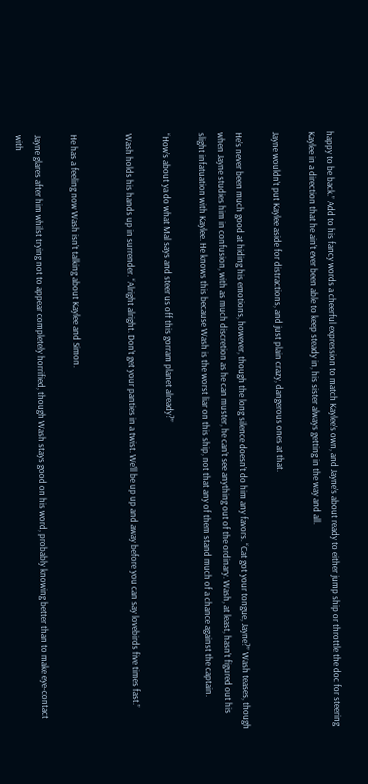happy to be back.” Add to his fancy words a cheerful expression to match Kaylee’s own, and Jayne’s about ready to either jump ship or throttle the doc for steering Kaylee in a direction that he ain’t ever been able to keep steady in, his sister always getting in the way and all.

Jayne wouldn’t put Kaylee aside for distractions, and just plain crazy, dangerous ones at that.

He’s never been much good at hiding his emotions, however, though the long silence doesn’t do him any favors. “Cat got your tongue, Jayne?” Wash teases, though when Jayne studies him in confusion, with as much discretion as he can muster, he can’t see anything out of the ordinary. Wash, at least, hasn’t figured out his slight infatuation with Kaylee. He knows this because Wash is the worst liar on this ship, not that any of them stand much of a chance against the captain.

“How’s about ya do what Mal says and steer us off this gorram planet already?”

Wash holds his hands up in surrender. “Alright alright. Don’t get your panties in a twist. We’ll be up up and away before you can say lovebirds five times fast.”


He has a feeling now Wash isn’t talking about Kaylee and Simon.

Jayne glares after him whilst trying not to appear completely horrified, though Wash stays good on his word, probably knowing better than to make eye-contact with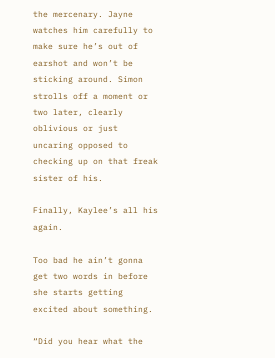the mercenary. Jayne watches him carefully to make sure he’s out of earshot and won’t be sticking around. Simon strolls off a moment or two later, clearly oblivious or just uncaring opposed to checking up on that freak sister of his.

Finally, Kaylee’s all his again.

Too bad he ain’t gonna get two words in before she starts getting excited about something.

“Did you hear what the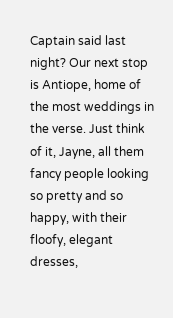Captain said last night? Our next stop is Antiope, home of the most weddings in the verse. Just think of it, Jayne, all them fancy people looking so pretty and so happy, with their floofy, elegant dresses,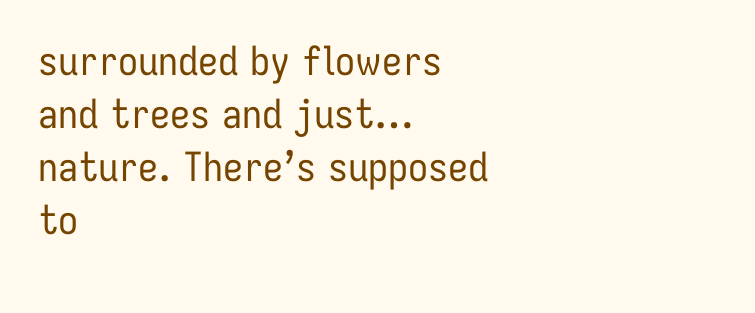surrounded by flowers and trees and just… nature. There’s supposed to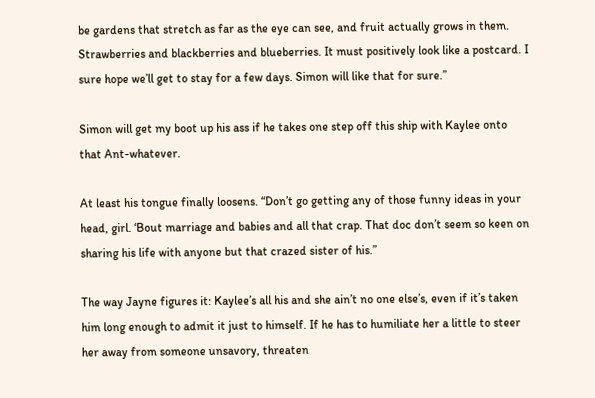be gardens that stretch as far as the eye can see, and fruit actually grows in them. Strawberries and blackberries and blueberries. It must positively look like a postcard. I sure hope we’ll get to stay for a few days. Simon will like that for sure.”

Simon will get my boot up his ass if he takes one step off this ship with Kaylee onto that Ant-whatever.

At least his tongue finally loosens. “Don’t go getting any of those funny ideas in your head, girl. ‘Bout marriage and babies and all that crap. That doc don’t seem so keen on sharing his life with anyone but that crazed sister of his.”

The way Jayne figures it: Kaylee’s all his and she ain’t no one else’s, even if it’s taken him long enough to admit it just to himself. If he has to humiliate her a little to steer her away from someone unsavory, threaten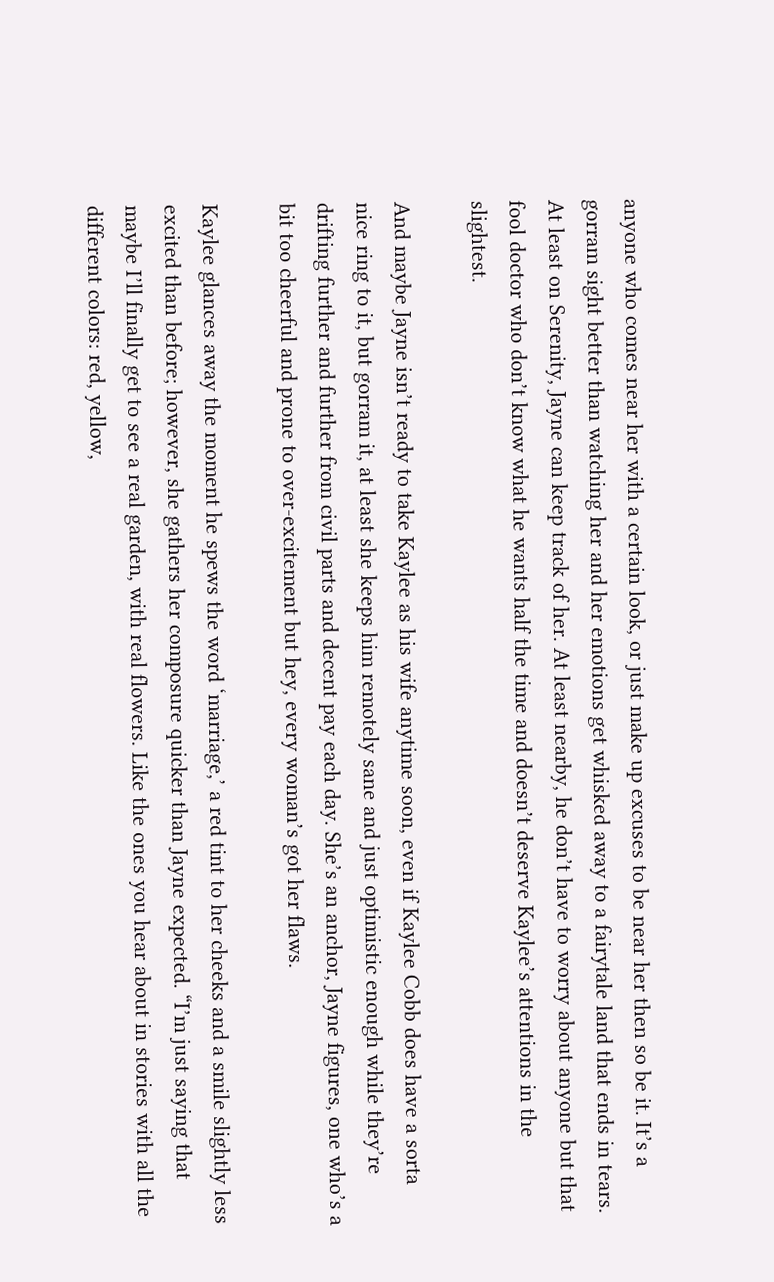anyone who comes near her with a certain look, or just make up excuses to be near her then so be it. It’s a gorram sight better than watching her and her emotions get whisked away to a fairytale land that ends in tears. At least on Serenity, Jayne can keep track of her. At least nearby, he don’t have to worry about anyone but that fool doctor who don’t know what he wants half the time and doesn’t deserve Kaylee’s attentions in the slightest.

And maybe Jayne isn’t ready to take Kaylee as his wife anytime soon, even if Kaylee Cobb does have a sorta nice ring to it, but gorram it, at least she keeps him remotely sane and just optimistic enough while they’re drifting further and further from civil parts and decent pay each day. She’s an anchor, Jayne figures, one who’s a bit too cheerful and prone to over-excitement but hey, every woman’s got her flaws.

Kaylee glances away the moment he spews the word ‘marriage,’ a red tint to her cheeks and a smile slightly less excited than before; however, she gathers her composure quicker than Jayne expected. “I’m just saying that maybe I’ll finally get to see a real garden, with real flowers. Like the ones you hear about in stories with all the different colors: red, yellow,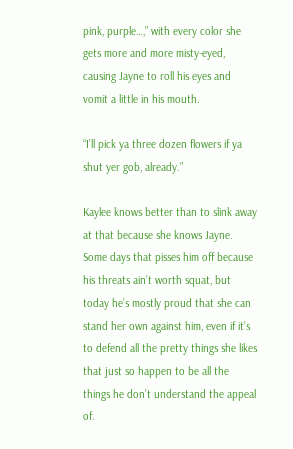pink, purple…,” with every color she gets more and more misty-eyed, causing Jayne to roll his eyes and vomit a little in his mouth.

“I’ll pick ya three dozen flowers if ya shut yer gob, already.”

Kaylee knows better than to slink away at that because she knows Jayne. Some days that pisses him off because his threats ain’t worth squat, but today he’s mostly proud that she can stand her own against him, even if it’s to defend all the pretty things she likes that just so happen to be all the things he don’t understand the appeal of.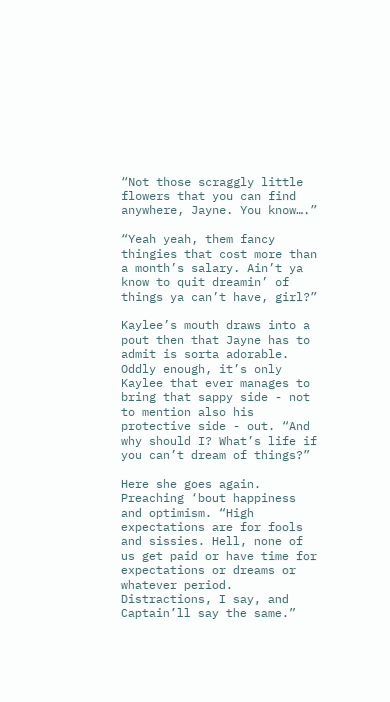“Not those scraggly little flowers that you can find anywhere, Jayne. You know….”

“Yeah yeah, them fancy thingies that cost more than a month’s salary. Ain’t ya know to quit dreamin’ of things ya can’t have, girl?”

Kaylee’s mouth draws into a pout then that Jayne has to admit is sorta adorable. Oddly enough, it’s only Kaylee that ever manages to bring that sappy side - not to mention also his protective side - out. “And why should I? What’s life if you can’t dream of things?”

Here she goes again. Preaching ‘bout happiness and optimism. “High expectations are for fools and sissies. Hell, none of us get paid or have time for expectations or dreams or whatever period. Distractions, I say, and Captain’ll say the same.”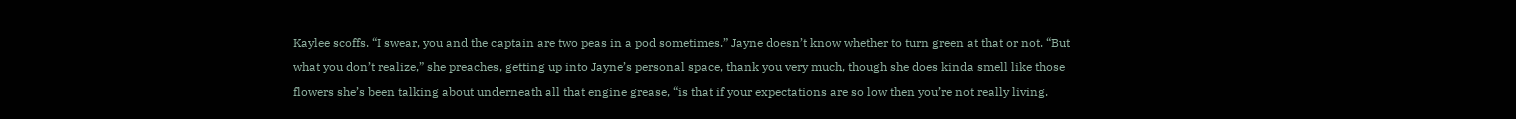Kaylee scoffs. “I swear, you and the captain are two peas in a pod sometimes.” Jayne doesn’t know whether to turn green at that or not. “But what you don’t realize,” she preaches, getting up into Jayne’s personal space, thank you very much, though she does kinda smell like those flowers she’s been talking about underneath all that engine grease, “is that if your expectations are so low then you’re not really living.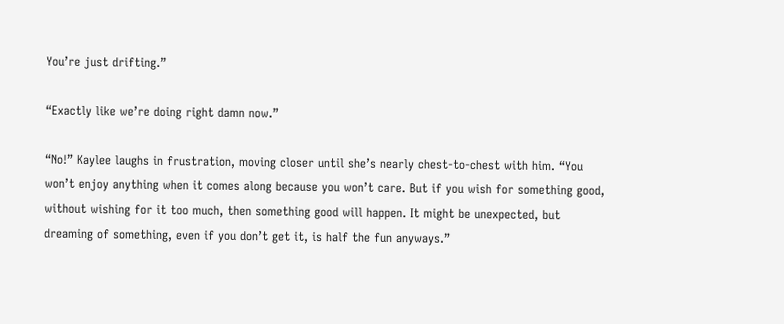You’re just drifting.”

“Exactly like we’re doing right damn now.”

“No!” Kaylee laughs in frustration, moving closer until she’s nearly chest-to-chest with him. “You won’t enjoy anything when it comes along because you won’t care. But if you wish for something good, without wishing for it too much, then something good will happen. It might be unexpected, but dreaming of something, even if you don’t get it, is half the fun anyways.”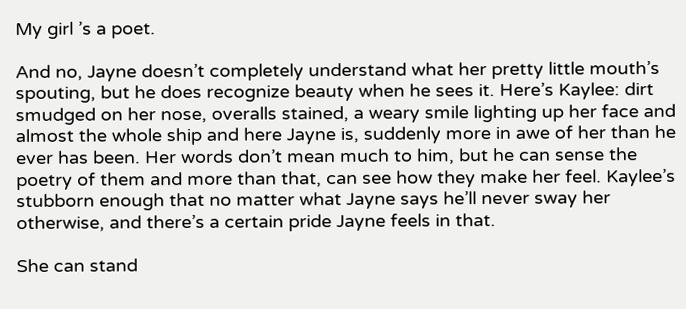My girl ’s a poet.

And no, Jayne doesn’t completely understand what her pretty little mouth’s spouting, but he does recognize beauty when he sees it. Here’s Kaylee: dirt smudged on her nose, overalls stained, a weary smile lighting up her face and almost the whole ship and here Jayne is, suddenly more in awe of her than he ever has been. Her words don’t mean much to him, but he can sense the poetry of them and more than that, can see how they make her feel. Kaylee’s stubborn enough that no matter what Jayne says he’ll never sway her otherwise, and there’s a certain pride Jayne feels in that.

She can stand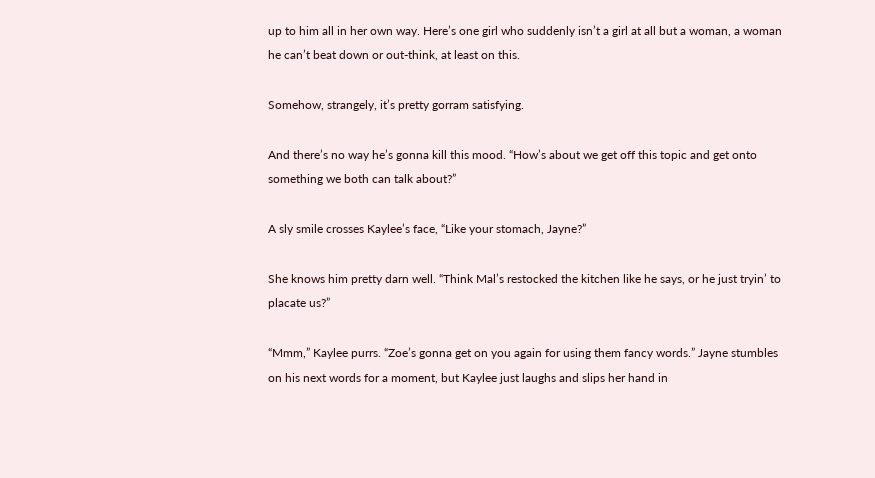up to him all in her own way. Here’s one girl who suddenly isn’t a girl at all but a woman, a woman he can’t beat down or out-think, at least on this.

Somehow, strangely, it’s pretty gorram satisfying.

And there’s no way he’s gonna kill this mood. “How’s about we get off this topic and get onto something we both can talk about?”

A sly smile crosses Kaylee’s face, “Like your stomach, Jayne?”

She knows him pretty darn well. “Think Mal’s restocked the kitchen like he says, or he just tryin’ to placate us?”

“Mmm,” Kaylee purrs. “Zoe’s gonna get on you again for using them fancy words.” Jayne stumbles on his next words for a moment, but Kaylee just laughs and slips her hand in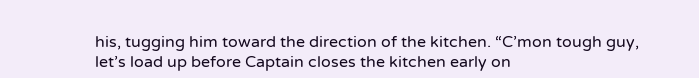his, tugging him toward the direction of the kitchen. “C’mon tough guy, let’s load up before Captain closes the kitchen early on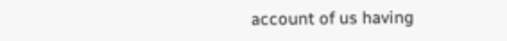account of us having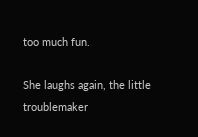too much fun.

She laughs again, the little troublemaker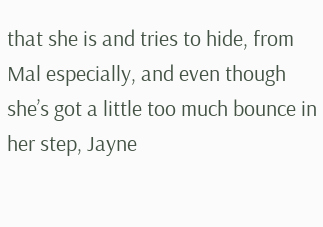that she is and tries to hide, from Mal especially, and even though she’s got a little too much bounce in her step, Jayne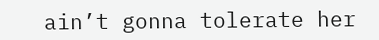ain’t gonna tolerate her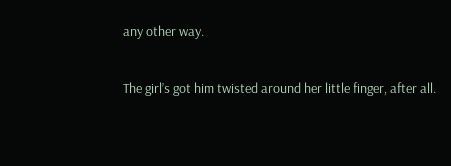any other way.

The girl’s got him twisted around her little finger, after all.